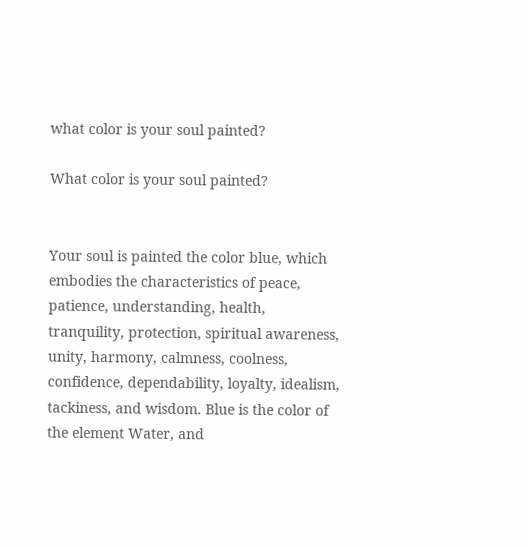what color is your soul painted?

What color is your soul painted?


Your soul is painted the color blue, which embodies the characteristics of peace, patience, understanding, health, tranquility, protection, spiritual awareness, unity, harmony, calmness, coolness, confidence, dependability, loyalty, idealism, tackiness, and wisdom. Blue is the color of the element Water, and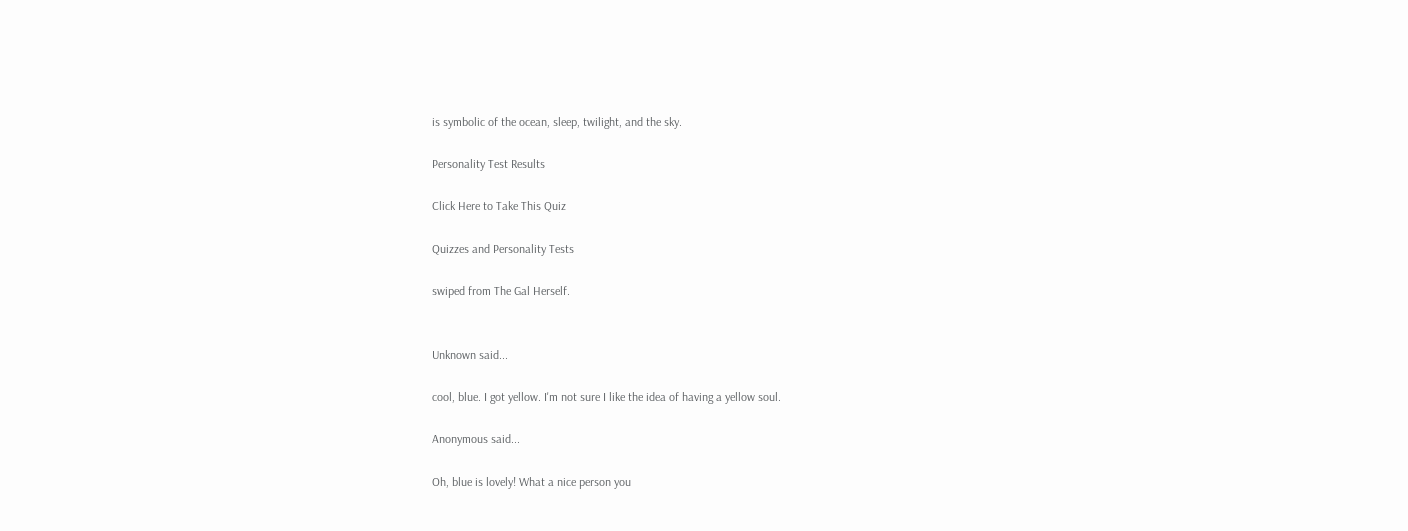is symbolic of the ocean, sleep, twilight, and the sky.

Personality Test Results

Click Here to Take This Quiz

Quizzes and Personality Tests

swiped from The Gal Herself.


Unknown said...

cool, blue. I got yellow. I'm not sure I like the idea of having a yellow soul.

Anonymous said...

Oh, blue is lovely! What a nice person you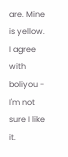are. Mine is yellow. I agree with boliyou - I'm not sure I like it.